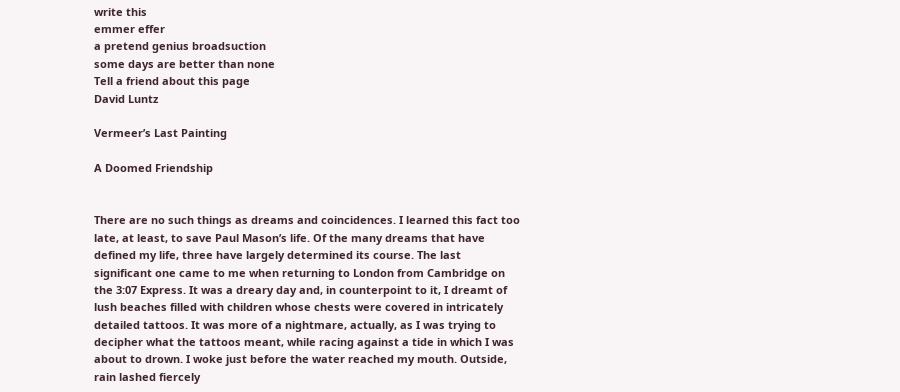write this
emmer effer
a pretend genius broadsuction
some days are better than none
Tell a friend about this page
David Luntz

Vermeer’s Last Painting

A Doomed Friendship


There are no such things as dreams and coincidences. I learned this fact too late, at least, to save Paul Mason’s life. Of the many dreams that have defined my life, three have largely determined its course. The last significant one came to me when returning to London from Cambridge on the 3:07 Express. It was a dreary day and, in counterpoint to it, I dreamt of lush beaches filled with children whose chests were covered in intricately detailed tattoos. It was more of a nightmare, actually, as I was trying to decipher what the tattoos meant, while racing against a tide in which I was about to drown. I woke just before the water reached my mouth. Outside, rain lashed fiercely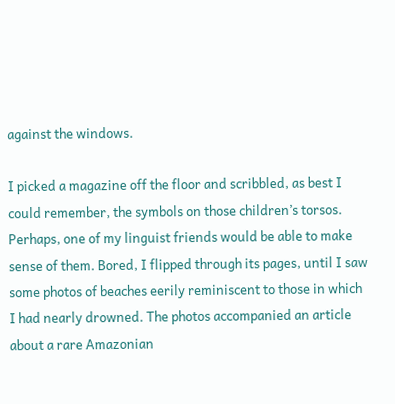against the windows.

I picked a magazine off the floor and scribbled, as best I could remember, the symbols on those children’s torsos. Perhaps, one of my linguist friends would be able to make sense of them. Bored, I flipped through its pages, until I saw some photos of beaches eerily reminiscent to those in which I had nearly drowned. The photos accompanied an article about a rare Amazonian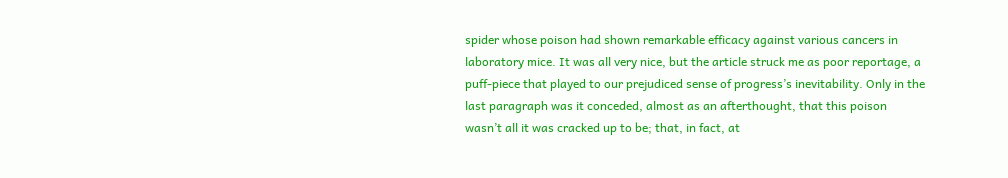spider whose poison had shown remarkable efficacy against various cancers in laboratory mice. It was all very nice, but the article struck me as poor reportage, a puff-piece that played to our prejudiced sense of progress’s inevitability. Only in the last paragraph was it conceded, almost as an afterthought, that this poison wasn’t all it was cracked up to be; that, in fact, at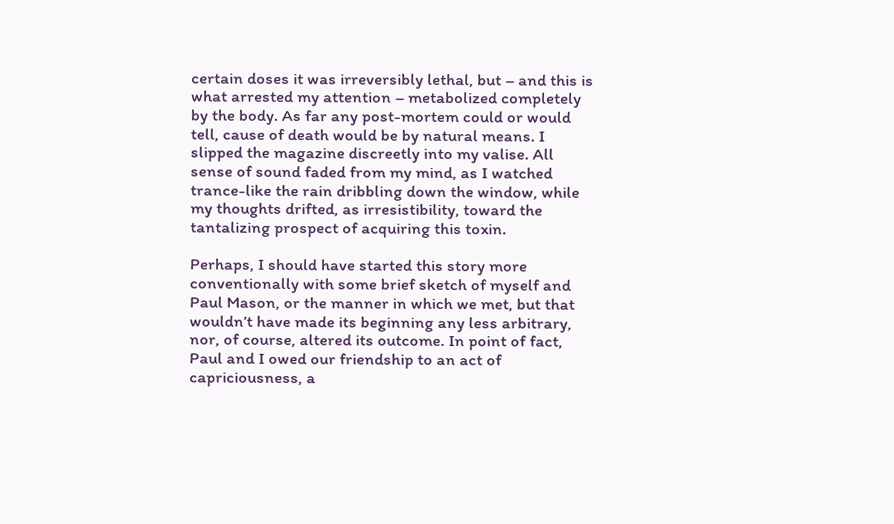certain doses it was irreversibly lethal, but – and this is what arrested my attention – metabolized completely by the body. As far any post-mortem could or would tell, cause of death would be by natural means. I slipped the magazine discreetly into my valise. All sense of sound faded from my mind, as I watched trance-like the rain dribbling down the window, while my thoughts drifted, as irresistibility, toward the tantalizing prospect of acquiring this toxin.

Perhaps, I should have started this story more conventionally with some brief sketch of myself and Paul Mason, or the manner in which we met, but that wouldn’t have made its beginning any less arbitrary, nor, of course, altered its outcome. In point of fact, Paul and I owed our friendship to an act of capriciousness, a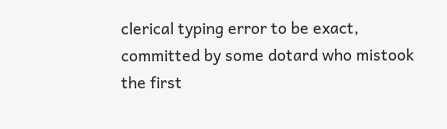clerical typing error to be exact, committed by some dotard who mistook the first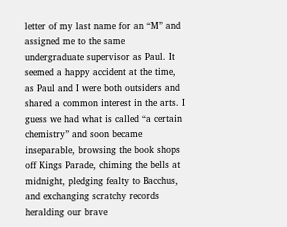letter of my last name for an “M” and assigned me to the same undergraduate supervisor as Paul. It seemed a happy accident at the time, as Paul and I were both outsiders and shared a common interest in the arts. I guess we had what is called “a certain chemistry” and soon became inseparable, browsing the book shops off Kings Parade, chiming the bells at midnight, pledging fealty to Bacchus, and exchanging scratchy records heralding our brave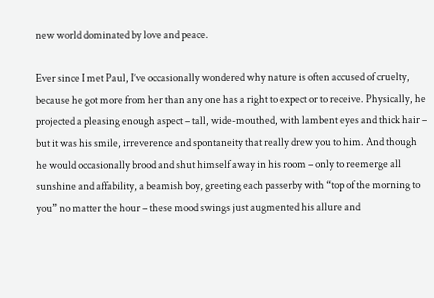new world dominated by love and peace.

Ever since I met Paul, I’ve occasionally wondered why nature is often accused of cruelty, because he got more from her than any one has a right to expect or to receive. Physically, he projected a pleasing enough aspect – tall, wide-mouthed, with lambent eyes and thick hair – but it was his smile, irreverence and spontaneity that really drew you to him. And though he would occasionally brood and shut himself away in his room – only to reemerge all sunshine and affability, a beamish boy, greeting each passerby with “top of the morning to you” no matter the hour – these mood swings just augmented his allure and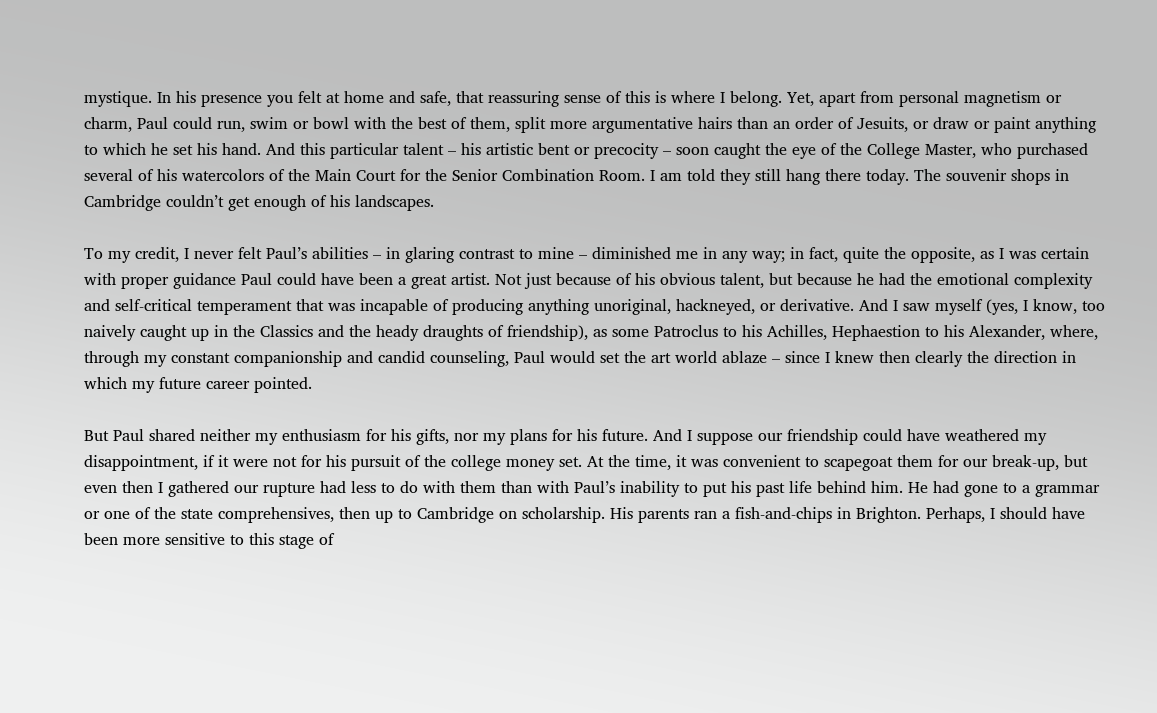mystique. In his presence you felt at home and safe, that reassuring sense of this is where I belong. Yet, apart from personal magnetism or charm, Paul could run, swim or bowl with the best of them, split more argumentative hairs than an order of Jesuits, or draw or paint anything to which he set his hand. And this particular talent – his artistic bent or precocity – soon caught the eye of the College Master, who purchased several of his watercolors of the Main Court for the Senior Combination Room. I am told they still hang there today. The souvenir shops in Cambridge couldn’t get enough of his landscapes.

To my credit, I never felt Paul’s abilities – in glaring contrast to mine – diminished me in any way; in fact, quite the opposite, as I was certain with proper guidance Paul could have been a great artist. Not just because of his obvious talent, but because he had the emotional complexity and self-critical temperament that was incapable of producing anything unoriginal, hackneyed, or derivative. And I saw myself (yes, I know, too naively caught up in the Classics and the heady draughts of friendship), as some Patroclus to his Achilles, Hephaestion to his Alexander, where, through my constant companionship and candid counseling, Paul would set the art world ablaze – since I knew then clearly the direction in which my future career pointed.

But Paul shared neither my enthusiasm for his gifts, nor my plans for his future. And I suppose our friendship could have weathered my disappointment, if it were not for his pursuit of the college money set. At the time, it was convenient to scapegoat them for our break-up, but even then I gathered our rupture had less to do with them than with Paul’s inability to put his past life behind him. He had gone to a grammar or one of the state comprehensives, then up to Cambridge on scholarship. His parents ran a fish-and-chips in Brighton. Perhaps, I should have been more sensitive to this stage of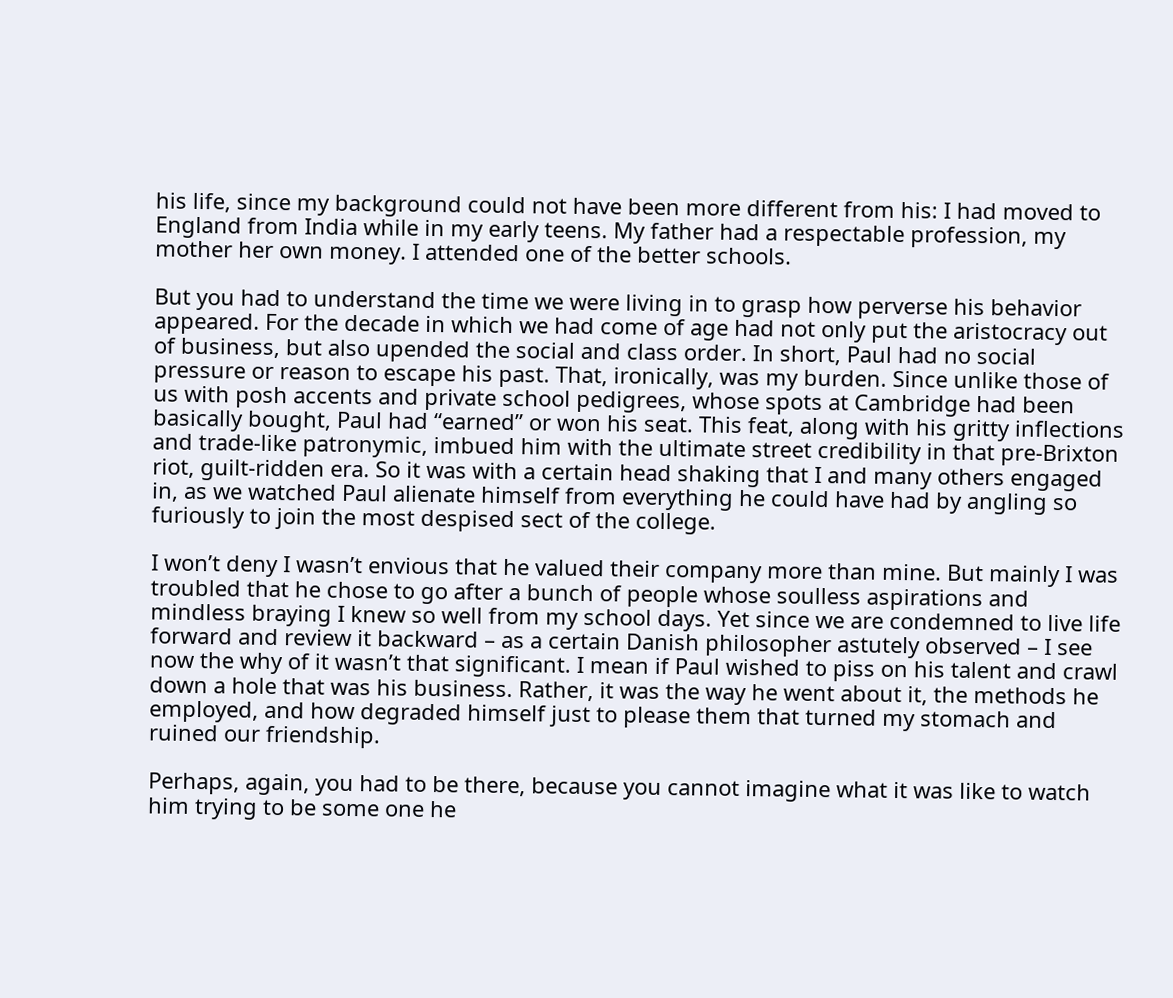his life, since my background could not have been more different from his: I had moved to England from India while in my early teens. My father had a respectable profession, my mother her own money. I attended one of the better schools.

But you had to understand the time we were living in to grasp how perverse his behavior appeared. For the decade in which we had come of age had not only put the aristocracy out of business, but also upended the social and class order. In short, Paul had no social pressure or reason to escape his past. That, ironically, was my burden. Since unlike those of us with posh accents and private school pedigrees, whose spots at Cambridge had been basically bought, Paul had “earned” or won his seat. This feat, along with his gritty inflections and trade-like patronymic, imbued him with the ultimate street credibility in that pre-Brixton riot, guilt-ridden era. So it was with a certain head shaking that I and many others engaged in, as we watched Paul alienate himself from everything he could have had by angling so furiously to join the most despised sect of the college.

I won’t deny I wasn’t envious that he valued their company more than mine. But mainly I was troubled that he chose to go after a bunch of people whose soulless aspirations and mindless braying I knew so well from my school days. Yet since we are condemned to live life forward and review it backward – as a certain Danish philosopher astutely observed – I see now the why of it wasn’t that significant. I mean if Paul wished to piss on his talent and crawl down a hole that was his business. Rather, it was the way he went about it, the methods he employed, and how degraded himself just to please them that turned my stomach and ruined our friendship.

Perhaps, again, you had to be there, because you cannot imagine what it was like to watch him trying to be some one he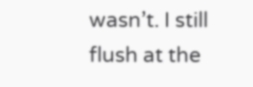wasn’t. I still flush at the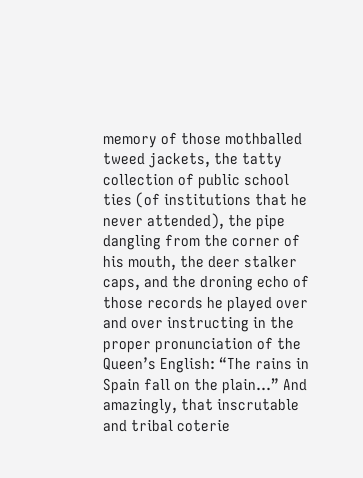memory of those mothballed tweed jackets, the tatty collection of public school ties (of institutions that he never attended), the pipe dangling from the corner of his mouth, the deer stalker caps, and the droning echo of those records he played over and over instructing in the proper pronunciation of the Queen’s English: “The rains in Spain fall on the plain…” And amazingly, that inscrutable and tribal coterie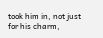took him in, not just for his charm,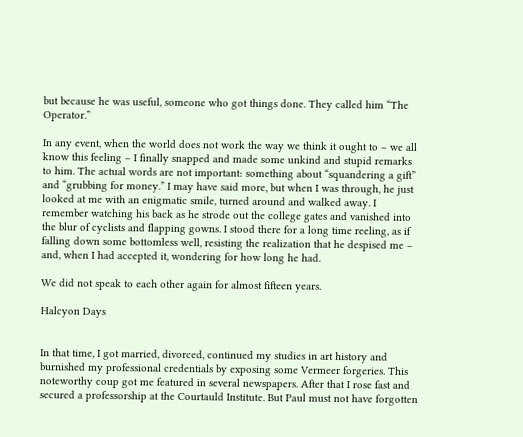but because he was useful, someone who got things done. They called him “The Operator.”

In any event, when the world does not work the way we think it ought to – we all know this feeling – I finally snapped and made some unkind and stupid remarks to him. The actual words are not important: something about “squandering a gift” and “grubbing for money.” I may have said more, but when I was through, he just looked at me with an enigmatic smile, turned around and walked away. I remember watching his back as he strode out the college gates and vanished into the blur of cyclists and flapping gowns. I stood there for a long time reeling, as if falling down some bottomless well, resisting the realization that he despised me – and, when I had accepted it, wondering for how long he had.

We did not speak to each other again for almost fifteen years.

Halcyon Days


In that time, I got married, divorced, continued my studies in art history and burnished my professional credentials by exposing some Vermeer forgeries. This noteworthy coup got me featured in several newspapers. After that I rose fast and secured a professorship at the Courtauld Institute. But Paul must not have forgotten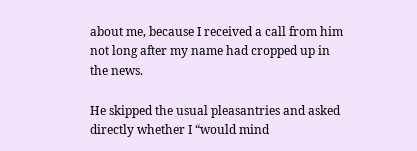about me, because I received a call from him not long after my name had cropped up in the news.

He skipped the usual pleasantries and asked directly whether I “would mind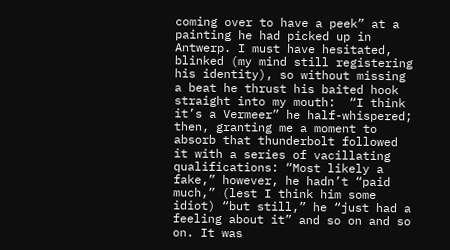coming over to have a peek” at a painting he had picked up in Antwerp. I must have hesitated, blinked (my mind still registering his identity), so without missing a beat he thrust his baited hook straight into my mouth:  “I think it’s a Vermeer” he half-whispered; then, granting me a moment to absorb that thunderbolt followed it with a series of vacillating qualifications: “Most likely a fake,” however, he hadn’t “paid much,” (lest I think him some idiot) “but still,” he “just had a feeling about it” and so on and so on. It was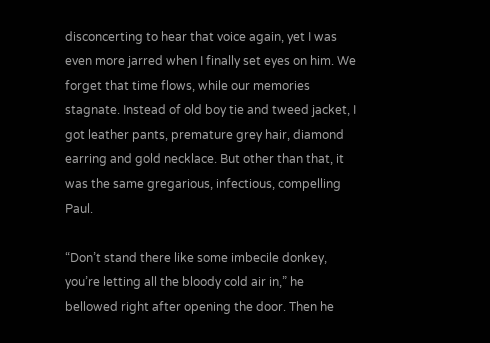disconcerting to hear that voice again, yet I was even more jarred when I finally set eyes on him. We forget that time flows, while our memories stagnate. Instead of old boy tie and tweed jacket, I got leather pants, premature grey hair, diamond earring and gold necklace. But other than that, it was the same gregarious, infectious, compelling Paul.

“Don’t stand there like some imbecile donkey, you’re letting all the bloody cold air in,” he bellowed right after opening the door. Then he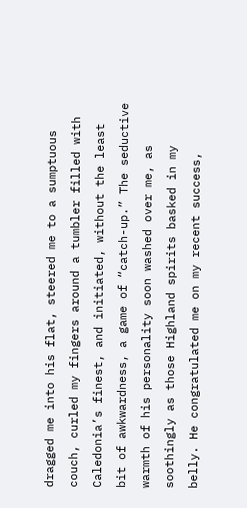dragged me into his flat, steered me to a sumptuous couch, curled my fingers around a tumbler filled with Caledonia’s finest, and initiated, without the least bit of awkwardness, a game of “catch-up.” The seductive warmth of his personality soon washed over me, as soothingly as those Highland spirits basked in my belly. He congratulated me on my recent success,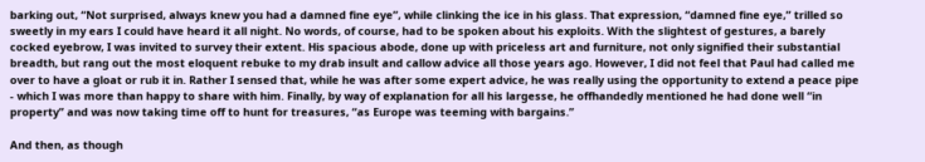barking out, “Not surprised, always knew you had a damned fine eye”, while clinking the ice in his glass. That expression, “damned fine eye,” trilled so sweetly in my ears I could have heard it all night. No words, of course, had to be spoken about his exploits. With the slightest of gestures, a barely cocked eyebrow, I was invited to survey their extent. His spacious abode, done up with priceless art and furniture, not only signified their substantial breadth, but rang out the most eloquent rebuke to my drab insult and callow advice all those years ago. However, I did not feel that Paul had called me over to have a gloat or rub it in. Rather I sensed that, while he was after some expert advice, he was really using the opportunity to extend a peace pipe - which I was more than happy to share with him. Finally, by way of explanation for all his largesse, he offhandedly mentioned he had done well “in property” and was now taking time off to hunt for treasures, “as Europe was teeming with bargains.”

And then, as though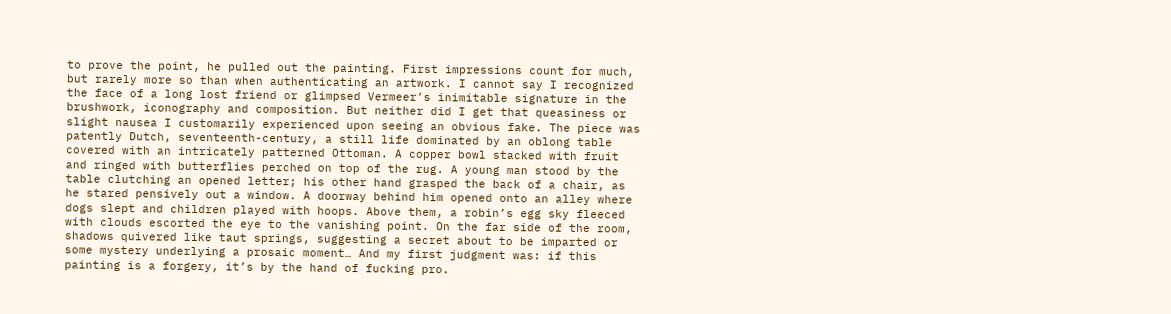to prove the point, he pulled out the painting. First impressions count for much, but rarely more so than when authenticating an artwork. I cannot say I recognized the face of a long lost friend or glimpsed Vermeer’s inimitable signature in the brushwork, iconography and composition. But neither did I get that queasiness or slight nausea I customarily experienced upon seeing an obvious fake. The piece was patently Dutch, seventeenth-century, a still life dominated by an oblong table covered with an intricately patterned Ottoman. A copper bowl stacked with fruit and ringed with butterflies perched on top of the rug. A young man stood by the table clutching an opened letter; his other hand grasped the back of a chair, as he stared pensively out a window. A doorway behind him opened onto an alley where dogs slept and children played with hoops. Above them, a robin’s egg sky fleeced with clouds escorted the eye to the vanishing point. On the far side of the room, shadows quivered like taut springs, suggesting a secret about to be imparted or some mystery underlying a prosaic moment… And my first judgment was: if this painting is a forgery, it’s by the hand of fucking pro.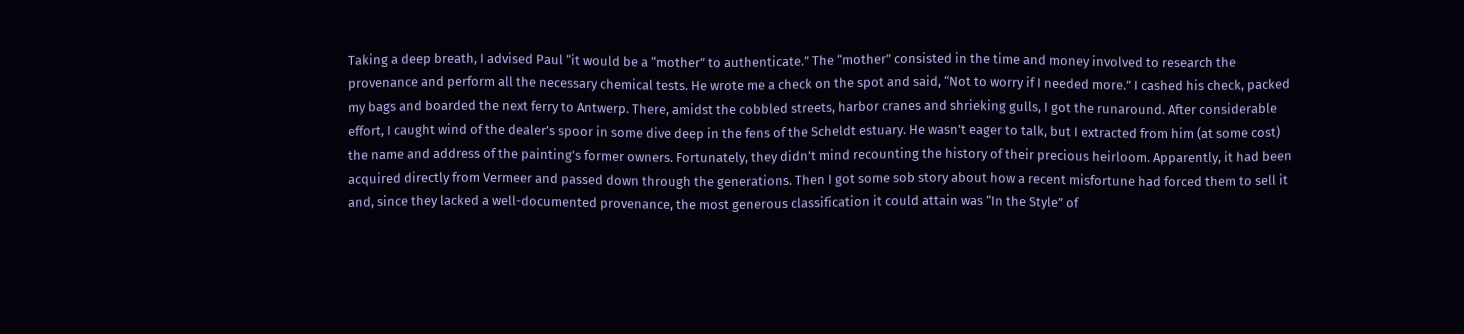Taking a deep breath, I advised Paul “it would be a “mother” to authenticate.” The “mother” consisted in the time and money involved to research the provenance and perform all the necessary chemical tests. He wrote me a check on the spot and said, “Not to worry if I needed more.” I cashed his check, packed my bags and boarded the next ferry to Antwerp. There, amidst the cobbled streets, harbor cranes and shrieking gulls, I got the runaround. After considerable effort, I caught wind of the dealer’s spoor in some dive deep in the fens of the Scheldt estuary. He wasn’t eager to talk, but I extracted from him (at some cost) the name and address of the painting’s former owners. Fortunately, they didn’t mind recounting the history of their precious heirloom. Apparently, it had been acquired directly from Vermeer and passed down through the generations. Then I got some sob story about how a recent misfortune had forced them to sell it and, since they lacked a well-documented provenance, the most generous classification it could attain was “In the Style” of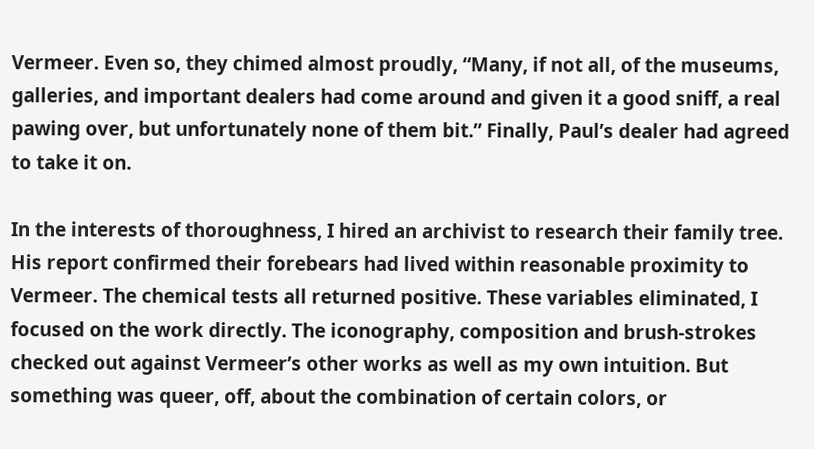Vermeer. Even so, they chimed almost proudly, “Many, if not all, of the museums, galleries, and important dealers had come around and given it a good sniff, a real pawing over, but unfortunately none of them bit.” Finally, Paul’s dealer had agreed to take it on.

In the interests of thoroughness, I hired an archivist to research their family tree. His report confirmed their forebears had lived within reasonable proximity to Vermeer. The chemical tests all returned positive. These variables eliminated, I focused on the work directly. The iconography, composition and brush-strokes checked out against Vermeer’s other works as well as my own intuition. But something was queer, off, about the combination of certain colors, or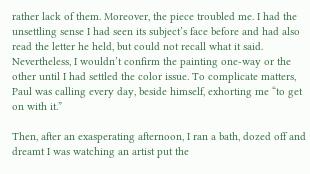rather lack of them. Moreover, the piece troubled me. I had the unsettling sense I had seen its subject’s face before and had also read the letter he held, but could not recall what it said. Nevertheless, I wouldn’t confirm the painting one-way or the other until I had settled the color issue. To complicate matters, Paul was calling every day, beside himself, exhorting me “to get on with it.”

Then, after an exasperating afternoon, I ran a bath, dozed off and dreamt I was watching an artist put the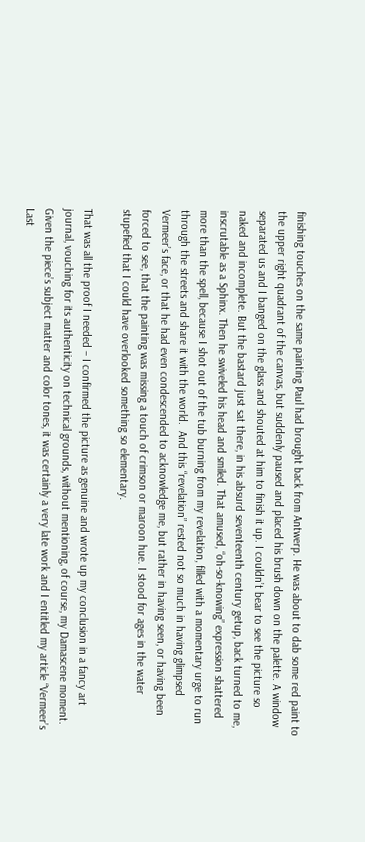finishing touches on the same painting Paul had brought back from Antwerp. He was about to dab some red paint to the upper right quadrant of the canvas, but suddenly paused and placed his brush down on the palette. A window separated us and I banged on the glass and shouted at him to finish it up. I couldn’t bear to see the picture so naked and incomplete. But the bastard just sat there, in his absurd seventeenth century getup, back turned to me, inscrutable as a Sphinx. Then he swiveled his head and smiled. That amused, “oh-so-knowing” expression shattered more than the spell, because I shot out of the tub burning from my revelation, filled with a momentary urge to run through the streets and share it with the world.  And this “revelation” rested not so much in having glimpsed Vermeer’s face, or that he had even condescended to acknowledge me, but rather in having seen, or having been forced to see, that the painting was missing a touch of crimson or maroon hue. I stood for ages in the water stupefied that I could have overlooked something so elementary.

That was all the proof I needed – I confirmed the picture as genuine and wrote up my conclusion in a fancy art journal, vouching for its authenticity on technical grounds, without mentioning, of course, my Damascene moment. Given the piece’s subject matter and color tones, it was certainly a very late work and I entitled my article “Vermeer’s Last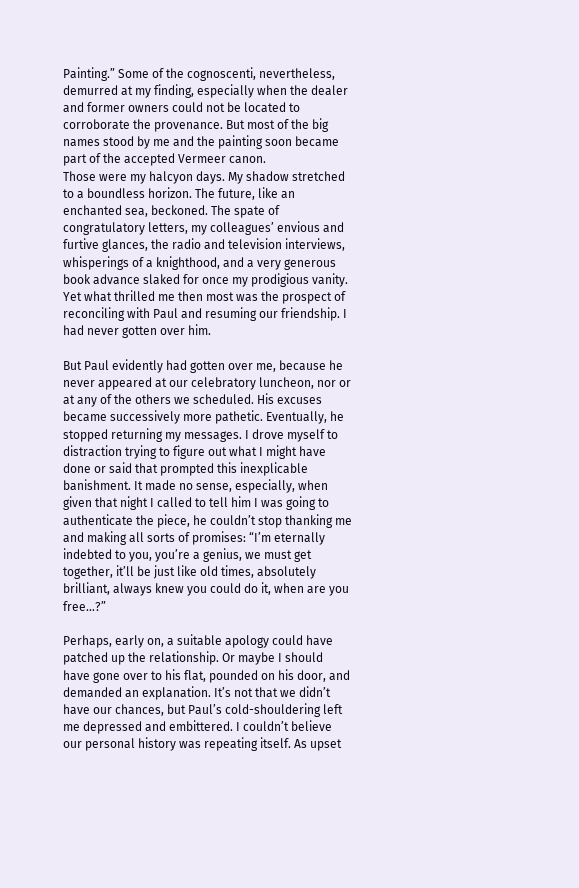Painting.” Some of the cognoscenti, nevertheless, demurred at my finding, especially when the dealer and former owners could not be located to corroborate the provenance. But most of the big names stood by me and the painting soon became part of the accepted Vermeer canon.
Those were my halcyon days. My shadow stretched to a boundless horizon. The future, like an enchanted sea, beckoned. The spate of congratulatory letters, my colleagues’ envious and furtive glances, the radio and television interviews, whisperings of a knighthood, and a very generous book advance slaked for once my prodigious vanity. Yet what thrilled me then most was the prospect of reconciling with Paul and resuming our friendship. I had never gotten over him.

But Paul evidently had gotten over me, because he never appeared at our celebratory luncheon, nor or at any of the others we scheduled. His excuses became successively more pathetic. Eventually, he stopped returning my messages. I drove myself to distraction trying to figure out what I might have done or said that prompted this inexplicable banishment. It made no sense, especially, when given that night I called to tell him I was going to authenticate the piece, he couldn’t stop thanking me and making all sorts of promises: “I’m eternally indebted to you, you’re a genius, we must get together, it’ll be just like old times, absolutely brilliant, always knew you could do it, when are you free…?”

Perhaps, early on, a suitable apology could have patched up the relationship. Or maybe I should have gone over to his flat, pounded on his door, and demanded an explanation. It’s not that we didn’t have our chances, but Paul’s cold-shouldering left me depressed and embittered. I couldn’t believe our personal history was repeating itself. As upset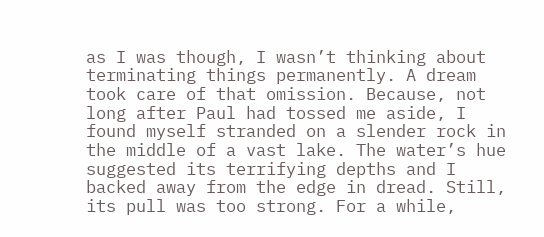as I was though, I wasn’t thinking about terminating things permanently. A dream took care of that omission. Because, not long after Paul had tossed me aside, I found myself stranded on a slender rock in the middle of a vast lake. The water’s hue suggested its terrifying depths and I backed away from the edge in dread. Still, its pull was too strong. For a while,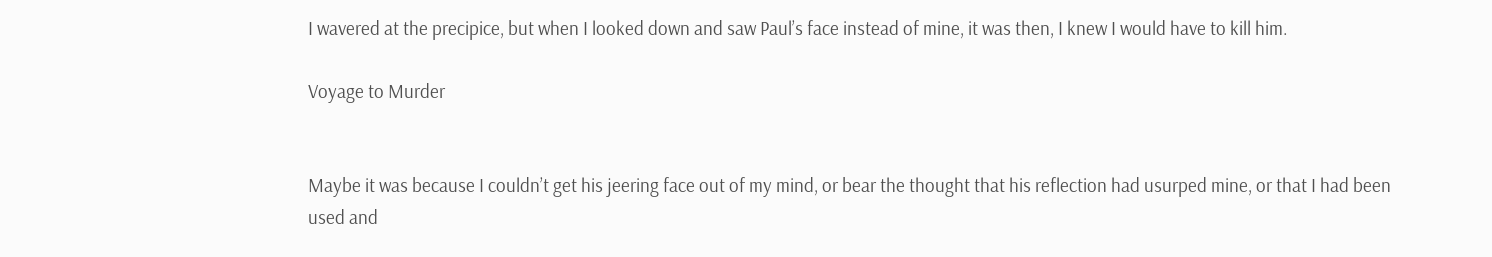I wavered at the precipice, but when I looked down and saw Paul’s face instead of mine, it was then, I knew I would have to kill him.

Voyage to Murder


Maybe it was because I couldn’t get his jeering face out of my mind, or bear the thought that his reflection had usurped mine, or that I had been used and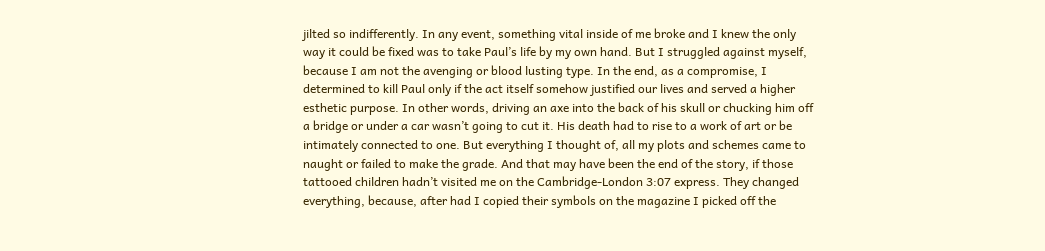jilted so indifferently. In any event, something vital inside of me broke and I knew the only way it could be fixed was to take Paul’s life by my own hand. But I struggled against myself, because I am not the avenging or blood lusting type. In the end, as a compromise, I determined to kill Paul only if the act itself somehow justified our lives and served a higher esthetic purpose. In other words, driving an axe into the back of his skull or chucking him off a bridge or under a car wasn’t going to cut it. His death had to rise to a work of art or be intimately connected to one. But everything I thought of, all my plots and schemes came to naught or failed to make the grade. And that may have been the end of the story, if those tattooed children hadn’t visited me on the Cambridge-London 3:07 express. They changed everything, because, after had I copied their symbols on the magazine I picked off the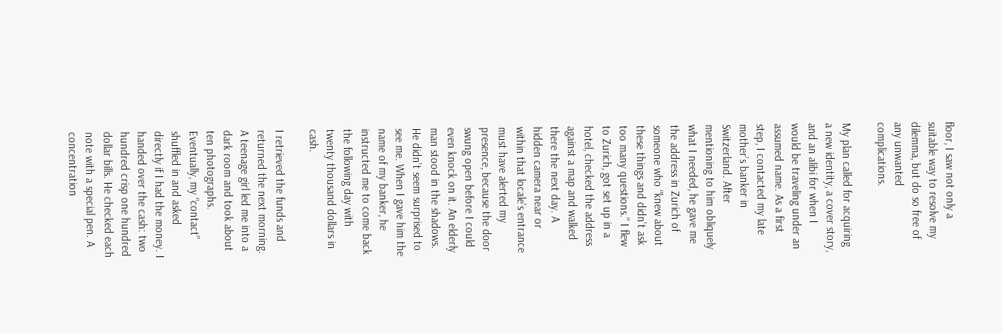floor, I saw not only a suitable way to resolve my dilemma, but do so free of any unwanted complications.

My plan called for acquiring a new identity, a cover story, and an alibi for when I would be traveling under an assumed name. As a first step, I contacted my late mother’s banker in Switzerland. After mentioning to him obliquely what I needed, he gave me the address in Zurich of someone who “knew about these things and didn’t ask too many questions.” I flew to Zurich, got set up in a hotel, checked the address against a map and walked there the next day. A hidden camera near or within that locale’s entrance must have alerted my presence, because the door swung open before I could even knock on it. An elderly man stood in the shadows. He didn’t seem surprised to see me. When I gave him the name of my banker, he instructed me to come back the following day with twenty thousand dollars in cash.

I retrieved the funds and returned the next morning. A teenage girl led me into a dark room and took about ten photographs. Eventually, my “contact” shuffled in and asked directly if I had the money. I handed over the cash: two hundred crisp one hundred dollar bills. He checked each note with a special pen. A concentration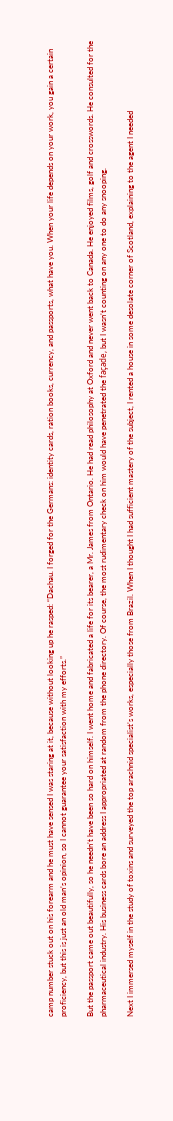camp number stuck out on his forearm and he must have sensed I was staring at it, because without looking up he rasped: “Dachau. I forged for the Germans: identity cards, ration books, currency, and passports, what have you. When your life depends on your work, you gain a certain proficiency, but this is just an old man’s opinion, so I cannot guarantee your satisfaction with my efforts.”

But the passport came out beautifully, so he needn’t have been so hard on himself. I went home and fabricated a life for its bearer, a Mr. James from Ontario. He had read philosophy at Oxford and never went back to Canada. He enjoyed films, golf and crosswords. He consulted for the pharmaceutical industry. His business cards bore an address I appropriated at random from the phone directory. Of course, the most rudimentary check on him would have penetrated the façade, but I wasn’t counting on any one to do any snooping.

Next I immersed myself in the study of toxins and surveyed the top arachnid specialist’s works, especially those from Brazil. When I thought I had sufficient mastery of the subject, I rented a house in some desolate corner of Scotland, explaining to the agent I needed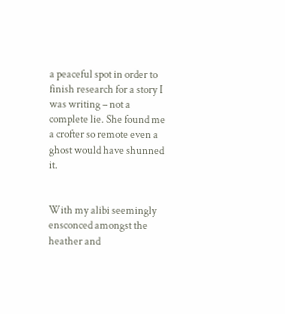a peaceful spot in order to finish research for a story I was writing – not a complete lie. She found me a crofter so remote even a ghost would have shunned it.


With my alibi seemingly ensconced amongst the heather and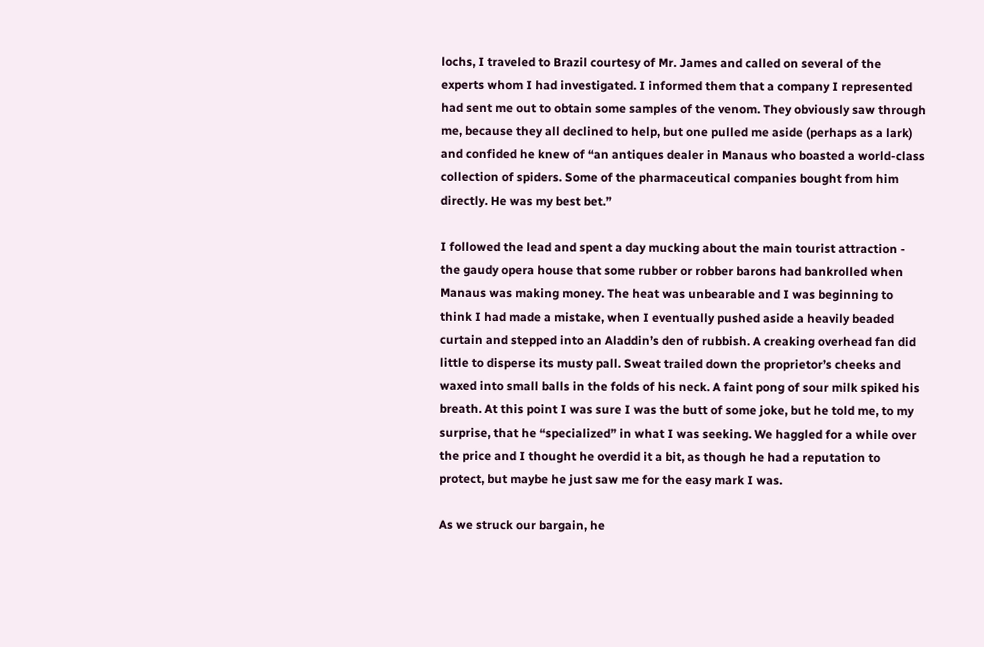lochs, I traveled to Brazil courtesy of Mr. James and called on several of the experts whom I had investigated. I informed them that a company I represented had sent me out to obtain some samples of the venom. They obviously saw through me, because they all declined to help, but one pulled me aside (perhaps as a lark) and confided he knew of “an antiques dealer in Manaus who boasted a world-class collection of spiders. Some of the pharmaceutical companies bought from him directly. He was my best bet.”

I followed the lead and spent a day mucking about the main tourist attraction - the gaudy opera house that some rubber or robber barons had bankrolled when Manaus was making money. The heat was unbearable and I was beginning to think I had made a mistake, when I eventually pushed aside a heavily beaded curtain and stepped into an Aladdin’s den of rubbish. A creaking overhead fan did little to disperse its musty pall. Sweat trailed down the proprietor’s cheeks and waxed into small balls in the folds of his neck. A faint pong of sour milk spiked his breath. At this point I was sure I was the butt of some joke, but he told me, to my surprise, that he “specialized” in what I was seeking. We haggled for a while over the price and I thought he overdid it a bit, as though he had a reputation to protect, but maybe he just saw me for the easy mark I was.

As we struck our bargain, he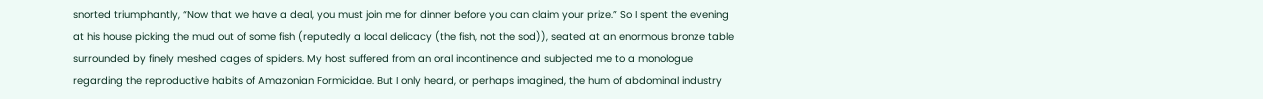snorted triumphantly, “Now that we have a deal, you must join me for dinner before you can claim your prize.” So I spent the evening at his house picking the mud out of some fish (reputedly a local delicacy (the fish, not the sod)), seated at an enormous bronze table surrounded by finely meshed cages of spiders. My host suffered from an oral incontinence and subjected me to a monologue regarding the reproductive habits of Amazonian Formicidae. But I only heard, or perhaps imagined, the hum of abdominal industry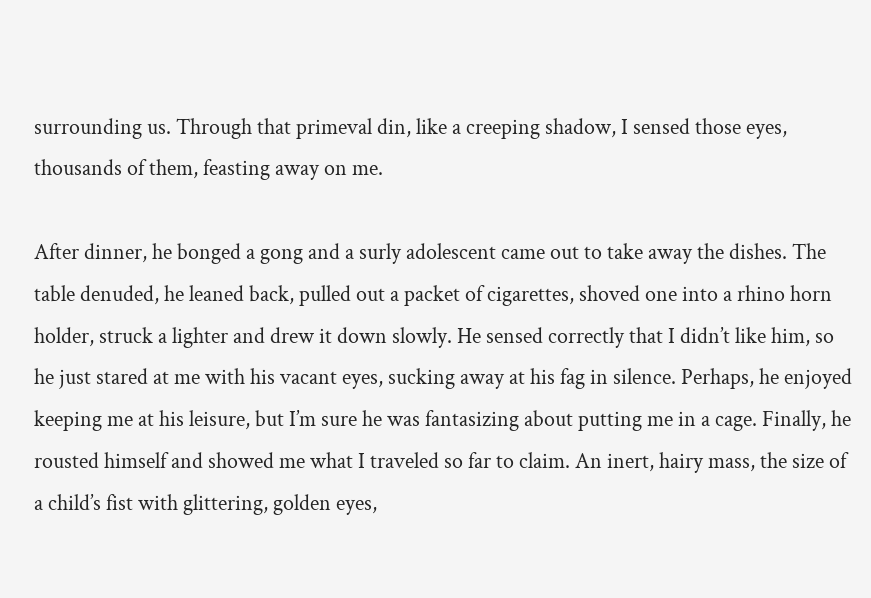surrounding us. Through that primeval din, like a creeping shadow, I sensed those eyes, thousands of them, feasting away on me.

After dinner, he bonged a gong and a surly adolescent came out to take away the dishes. The table denuded, he leaned back, pulled out a packet of cigarettes, shoved one into a rhino horn holder, struck a lighter and drew it down slowly. He sensed correctly that I didn’t like him, so he just stared at me with his vacant eyes, sucking away at his fag in silence. Perhaps, he enjoyed keeping me at his leisure, but I’m sure he was fantasizing about putting me in a cage. Finally, he rousted himself and showed me what I traveled so far to claim. An inert, hairy mass, the size of a child’s fist with glittering, golden eyes,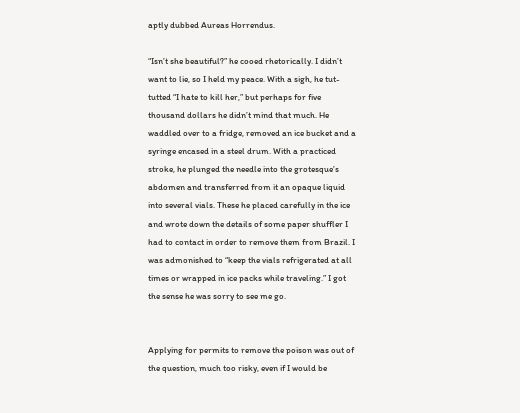aptly dubbed Aureas Horrendus.

“Isn’t she beautiful?” he cooed rhetorically. I didn’t want to lie, so I held my peace. With a sigh, he tut-tutted “I hate to kill her,” but perhaps for five thousand dollars he didn’t mind that much. He waddled over to a fridge, removed an ice bucket and a syringe encased in a steel drum. With a practiced stroke, he plunged the needle into the grotesque’s abdomen and transferred from it an opaque liquid into several vials. These he placed carefully in the ice and wrote down the details of some paper shuffler I had to contact in order to remove them from Brazil. I was admonished to “keep the vials refrigerated at all times or wrapped in ice packs while traveling.” I got the sense he was sorry to see me go.


Applying for permits to remove the poison was out of the question, much too risky, even if I would be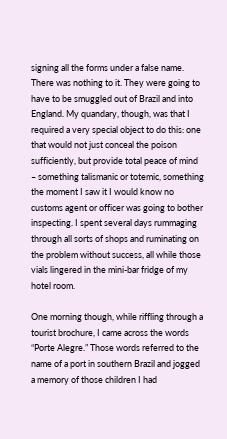signing all the forms under a false name. There was nothing to it. They were going to have to be smuggled out of Brazil and into England. My quandary, though, was that I required a very special object to do this: one that would not just conceal the poison sufficiently, but provide total peace of mind – something talismanic or totemic, something the moment I saw it I would know no customs agent or officer was going to bother inspecting. I spent several days rummaging through all sorts of shops and ruminating on the problem without success, all while those vials lingered in the mini-bar fridge of my hotel room.

One morning though, while riffling through a tourist brochure, I came across the words “Porte Alegre.” Those words referred to the name of a port in southern Brazil and jogged a memory of those children I had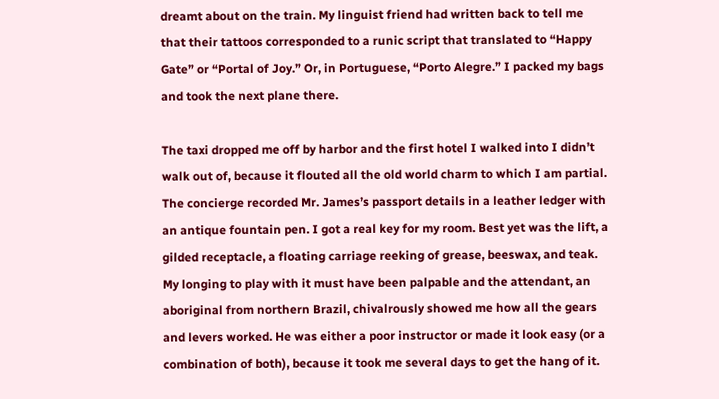dreamt about on the train. My linguist friend had written back to tell me that their tattoos corresponded to a runic script that translated to “Happy Gate” or “Portal of Joy.” Or, in Portuguese, “Porto Alegre.” I packed my bags and took the next plane there.

The taxi dropped me off by harbor and the first hotel I walked into I didn’t walk out of, because it flouted all the old world charm to which I am partial. The concierge recorded Mr. James’s passport details in a leather ledger with an antique fountain pen. I got a real key for my room. Best yet was the lift, a gilded receptacle, a floating carriage reeking of grease, beeswax, and teak. My longing to play with it must have been palpable and the attendant, an aboriginal from northern Brazil, chivalrously showed me how all the gears and levers worked. He was either a poor instructor or made it look easy (or a combination of both), because it took me several days to get the hang of it.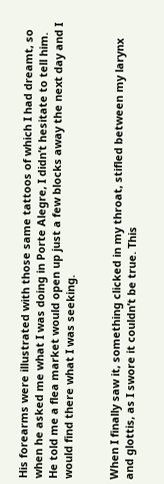His forearms were illustrated with those same tattoos of which I had dreamt, so when he asked me what I was doing in Porte Alegre, I didn’t hesitate to tell him. He told me a flea market would open up just a few blocks away the next day and I would find there what I was seeking.


When I finally saw it, something clicked in my throat, stifled between my larynx and glottis, as I swore it couldn’t be true. This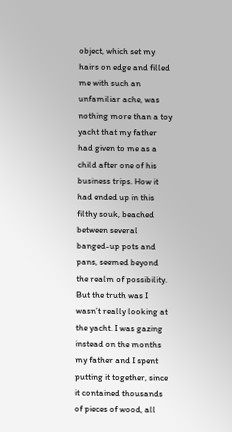object, which set my hairs on edge and filled me with such an unfamiliar ache, was nothing more than a toy yacht that my father had given to me as a child after one of his business trips. How it had ended up in this filthy souk, beached between several banged-up pots and pans, seemed beyond the realm of possibility. But the truth was I wasn’t really looking at the yacht. I was gazing instead on the months my father and I spent putting it together, since it contained thousands of pieces of wood, all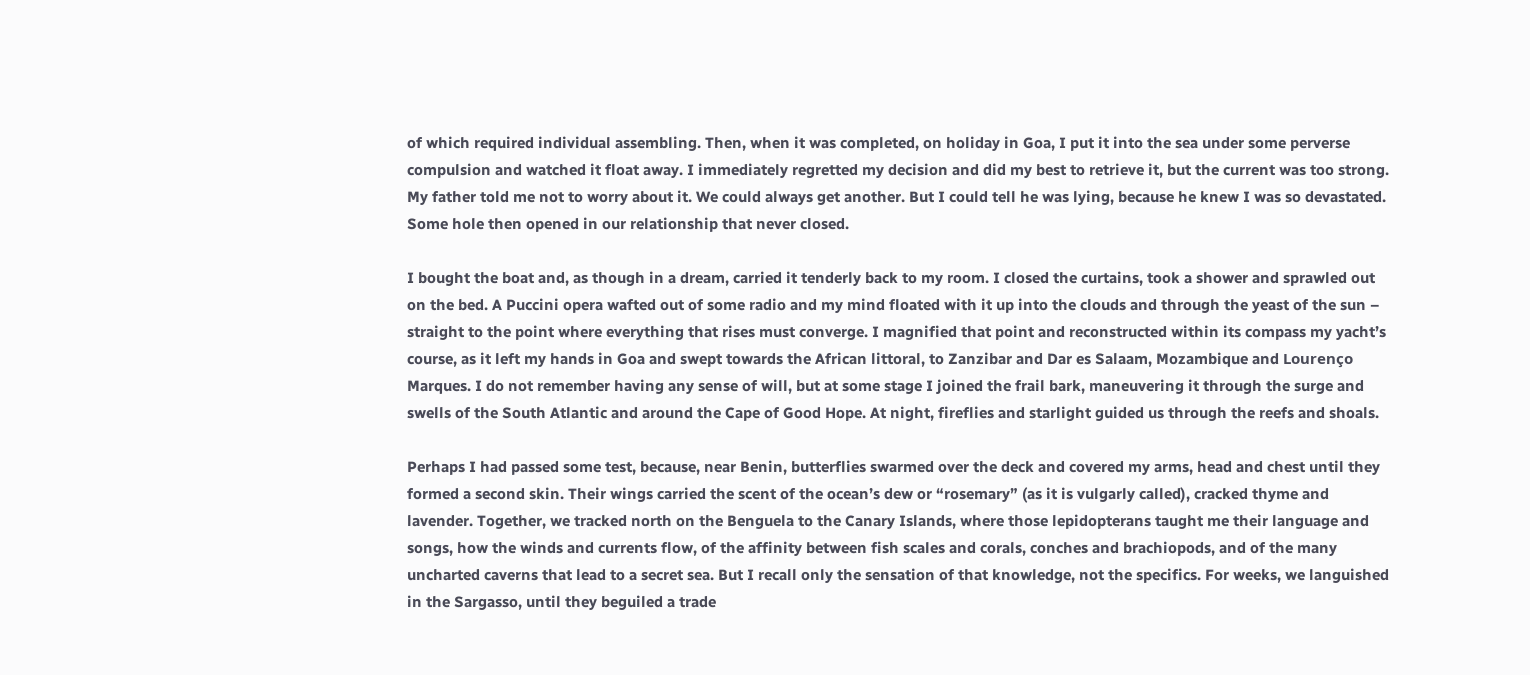of which required individual assembling. Then, when it was completed, on holiday in Goa, I put it into the sea under some perverse compulsion and watched it float away. I immediately regretted my decision and did my best to retrieve it, but the current was too strong. My father told me not to worry about it. We could always get another. But I could tell he was lying, because he knew I was so devastated. Some hole then opened in our relationship that never closed.

I bought the boat and, as though in a dream, carried it tenderly back to my room. I closed the curtains, took a shower and sprawled out on the bed. A Puccini opera wafted out of some radio and my mind floated with it up into the clouds and through the yeast of the sun – straight to the point where everything that rises must converge. I magnified that point and reconstructed within its compass my yacht’s course, as it left my hands in Goa and swept towards the African littoral, to Zanzibar and Dar es Salaam, Mozambique and Lourenço Marques. I do not remember having any sense of will, but at some stage I joined the frail bark, maneuvering it through the surge and swells of the South Atlantic and around the Cape of Good Hope. At night, fireflies and starlight guided us through the reefs and shoals.

Perhaps I had passed some test, because, near Benin, butterflies swarmed over the deck and covered my arms, head and chest until they formed a second skin. Their wings carried the scent of the ocean’s dew or “rosemary” (as it is vulgarly called), cracked thyme and lavender. Together, we tracked north on the Benguela to the Canary Islands, where those lepidopterans taught me their language and songs, how the winds and currents flow, of the affinity between fish scales and corals, conches and brachiopods, and of the many uncharted caverns that lead to a secret sea. But I recall only the sensation of that knowledge, not the specifics. For weeks, we languished in the Sargasso, until they beguiled a trade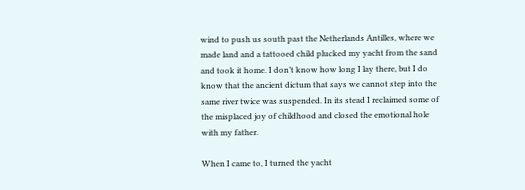wind to push us south past the Netherlands Antilles, where we made land and a tattooed child plucked my yacht from the sand and took it home. I don’t know how long I lay there, but I do know that the ancient dictum that says we cannot step into the same river twice was suspended. In its stead I reclaimed some of the misplaced joy of childhood and closed the emotional hole with my father.

When I came to, I turned the yacht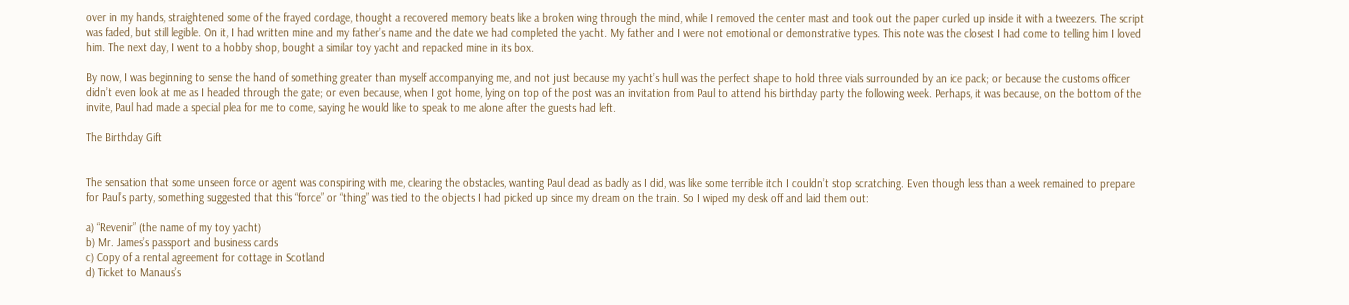over in my hands, straightened some of the frayed cordage, thought a recovered memory beats like a broken wing through the mind, while I removed the center mast and took out the paper curled up inside it with a tweezers. The script was faded, but still legible. On it, I had written mine and my father’s name and the date we had completed the yacht. My father and I were not emotional or demonstrative types. This note was the closest I had come to telling him I loved him. The next day, I went to a hobby shop, bought a similar toy yacht and repacked mine in its box.

By now, I was beginning to sense the hand of something greater than myself accompanying me, and not just because my yacht’s hull was the perfect shape to hold three vials surrounded by an ice pack; or because the customs officer didn’t even look at me as I headed through the gate; or even because, when I got home, lying on top of the post was an invitation from Paul to attend his birthday party the following week. Perhaps, it was because, on the bottom of the invite, Paul had made a special plea for me to come, saying he would like to speak to me alone after the guests had left.

The Birthday Gift


The sensation that some unseen force or agent was conspiring with me, clearing the obstacles, wanting Paul dead as badly as I did, was like some terrible itch I couldn’t stop scratching. Even though less than a week remained to prepare for Paul’s party, something suggested that this “force” or “thing” was tied to the objects I had picked up since my dream on the train. So I wiped my desk off and laid them out:

a) “Revenir” (the name of my toy yacht)
b) Mr. James’s passport and business cards
c) Copy of a rental agreement for cottage in Scotland
d) Ticket to Manaus’s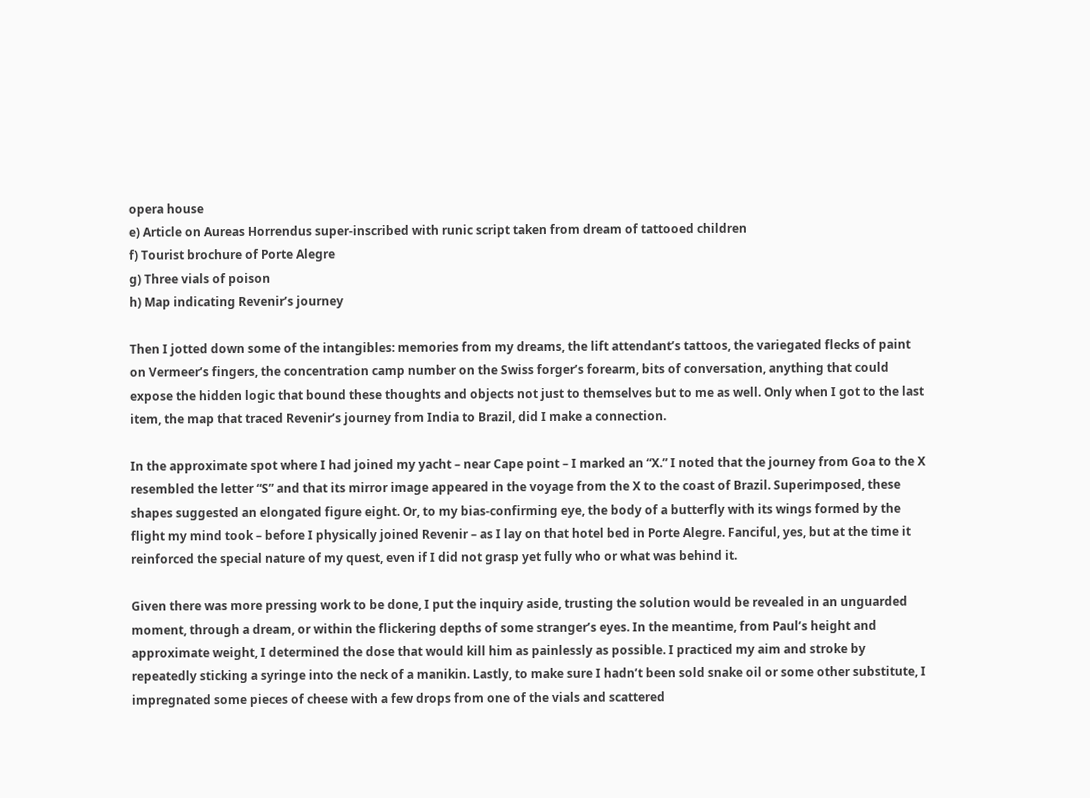opera house
e) Article on Aureas Horrendus super-inscribed with runic script taken from dream of tattooed children
f) Tourist brochure of Porte Alegre
g) Three vials of poison
h) Map indicating Revenir’s journey

Then I jotted down some of the intangibles: memories from my dreams, the lift attendant’s tattoos, the variegated flecks of paint on Vermeer’s fingers, the concentration camp number on the Swiss forger’s forearm, bits of conversation, anything that could expose the hidden logic that bound these thoughts and objects not just to themselves but to me as well. Only when I got to the last item, the map that traced Revenir’s journey from India to Brazil, did I make a connection.

In the approximate spot where I had joined my yacht – near Cape point – I marked an “X.” I noted that the journey from Goa to the X resembled the letter “S” and that its mirror image appeared in the voyage from the X to the coast of Brazil. Superimposed, these shapes suggested an elongated figure eight. Or, to my bias-confirming eye, the body of a butterfly with its wings formed by the flight my mind took – before I physically joined Revenir – as I lay on that hotel bed in Porte Alegre. Fanciful, yes, but at the time it reinforced the special nature of my quest, even if I did not grasp yet fully who or what was behind it.

Given there was more pressing work to be done, I put the inquiry aside, trusting the solution would be revealed in an unguarded moment, through a dream, or within the flickering depths of some stranger’s eyes. In the meantime, from Paul’s height and approximate weight, I determined the dose that would kill him as painlessly as possible. I practiced my aim and stroke by repeatedly sticking a syringe into the neck of a manikin. Lastly, to make sure I hadn’t been sold snake oil or some other substitute, I impregnated some pieces of cheese with a few drops from one of the vials and scattered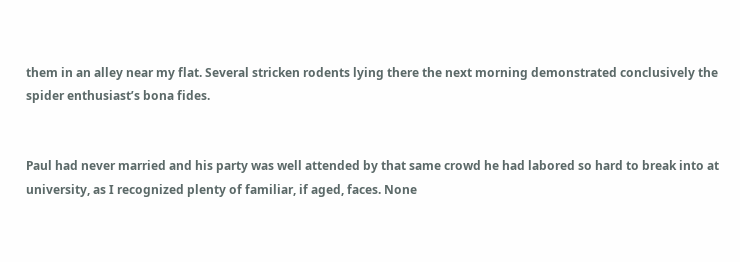them in an alley near my flat. Several stricken rodents lying there the next morning demonstrated conclusively the spider enthusiast’s bona fides.


Paul had never married and his party was well attended by that same crowd he had labored so hard to break into at university, as I recognized plenty of familiar, if aged, faces. None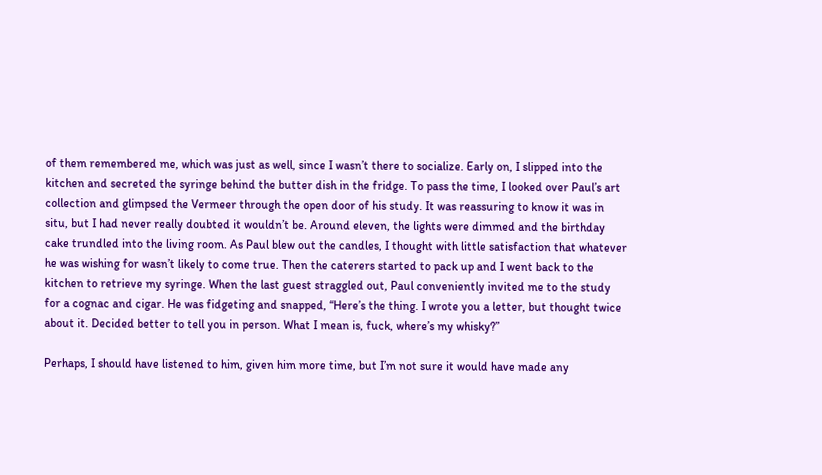of them remembered me, which was just as well, since I wasn’t there to socialize. Early on, I slipped into the kitchen and secreted the syringe behind the butter dish in the fridge. To pass the time, I looked over Paul’s art collection and glimpsed the Vermeer through the open door of his study. It was reassuring to know it was in situ, but I had never really doubted it wouldn’t be. Around eleven, the lights were dimmed and the birthday cake trundled into the living room. As Paul blew out the candles, I thought with little satisfaction that whatever he was wishing for wasn’t likely to come true. Then the caterers started to pack up and I went back to the kitchen to retrieve my syringe. When the last guest straggled out, Paul conveniently invited me to the study for a cognac and cigar. He was fidgeting and snapped, “Here’s the thing. I wrote you a letter, but thought twice about it. Decided better to tell you in person. What I mean is, fuck, where’s my whisky?”

Perhaps, I should have listened to him, given him more time, but I’m not sure it would have made any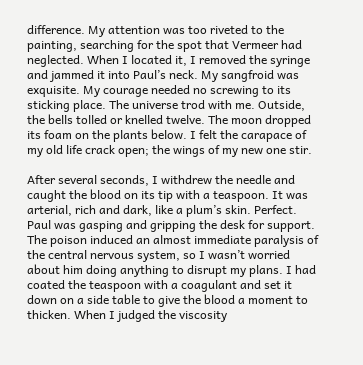difference. My attention was too riveted to the painting, searching for the spot that Vermeer had neglected. When I located it, I removed the syringe and jammed it into Paul’s neck. My sangfroid was exquisite. My courage needed no screwing to its sticking place. The universe trod with me. Outside, the bells tolled or knelled twelve. The moon dropped its foam on the plants below. I felt the carapace of my old life crack open; the wings of my new one stir.

After several seconds, I withdrew the needle and caught the blood on its tip with a teaspoon. It was arterial, rich and dark, like a plum’s skin. Perfect. Paul was gasping and gripping the desk for support. The poison induced an almost immediate paralysis of the central nervous system, so I wasn’t worried about him doing anything to disrupt my plans. I had coated the teaspoon with a coagulant and set it down on a side table to give the blood a moment to thicken. When I judged the viscosity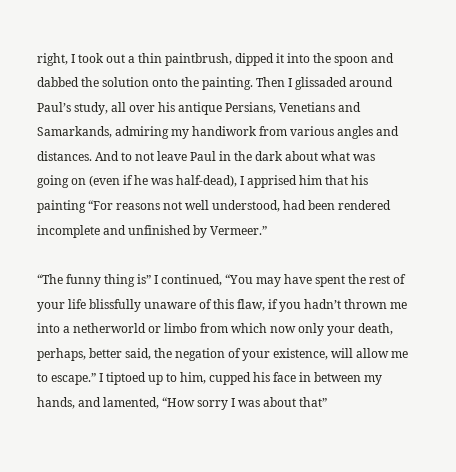right, I took out a thin paintbrush, dipped it into the spoon and dabbed the solution onto the painting. Then I glissaded around Paul’s study, all over his antique Persians, Venetians and Samarkands, admiring my handiwork from various angles and distances. And to not leave Paul in the dark about what was going on (even if he was half-dead), I apprised him that his painting “For reasons not well understood, had been rendered incomplete and unfinished by Vermeer.”

“The funny thing is” I continued, “You may have spent the rest of your life blissfully unaware of this flaw, if you hadn’t thrown me into a netherworld or limbo from which now only your death, perhaps, better said, the negation of your existence, will allow me to escape.” I tiptoed up to him, cupped his face in between my hands, and lamented, “How sorry I was about that”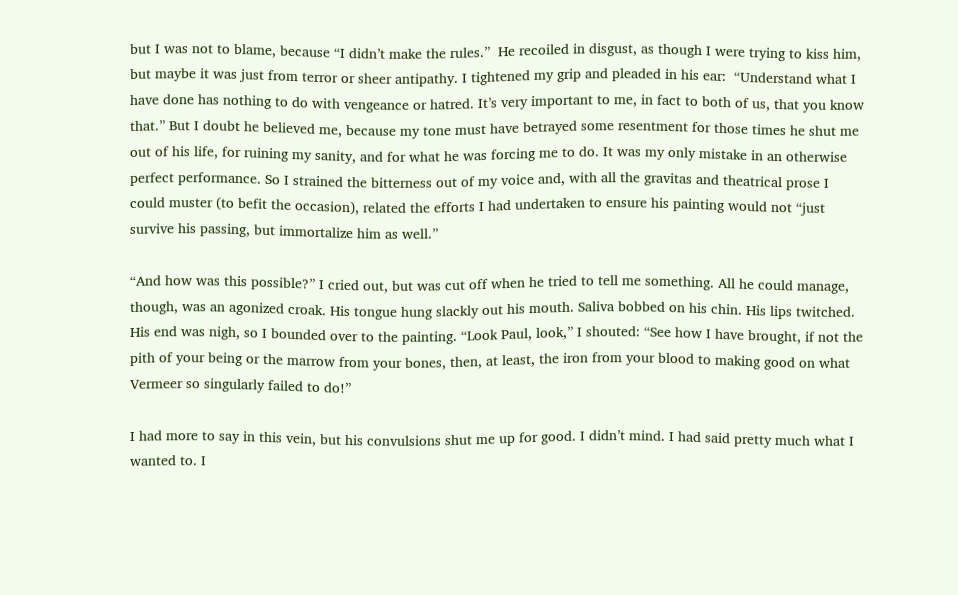but I was not to blame, because “I didn’t make the rules.”  He recoiled in disgust, as though I were trying to kiss him, but maybe it was just from terror or sheer antipathy. I tightened my grip and pleaded in his ear:  “Understand what I have done has nothing to do with vengeance or hatred. It’s very important to me, in fact to both of us, that you know that.” But I doubt he believed me, because my tone must have betrayed some resentment for those times he shut me out of his life, for ruining my sanity, and for what he was forcing me to do. It was my only mistake in an otherwise perfect performance. So I strained the bitterness out of my voice and, with all the gravitas and theatrical prose I could muster (to befit the occasion), related the efforts I had undertaken to ensure his painting would not “just survive his passing, but immortalize him as well.”

“And how was this possible?” I cried out, but was cut off when he tried to tell me something. All he could manage, though, was an agonized croak. His tongue hung slackly out his mouth. Saliva bobbed on his chin. His lips twitched. His end was nigh, so I bounded over to the painting. “Look Paul, look,” I shouted: “See how I have brought, if not the pith of your being or the marrow from your bones, then, at least, the iron from your blood to making good on what Vermeer so singularly failed to do!”

I had more to say in this vein, but his convulsions shut me up for good. I didn’t mind. I had said pretty much what I wanted to. I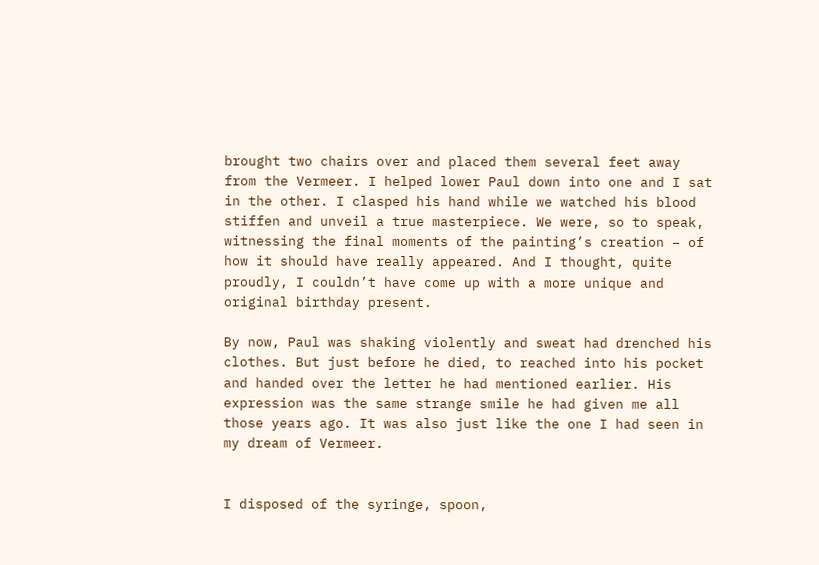brought two chairs over and placed them several feet away from the Vermeer. I helped lower Paul down into one and I sat in the other. I clasped his hand while we watched his blood stiffen and unveil a true masterpiece. We were, so to speak, witnessing the final moments of the painting’s creation – of how it should have really appeared. And I thought, quite proudly, I couldn’t have come up with a more unique and original birthday present.

By now, Paul was shaking violently and sweat had drenched his clothes. But just before he died, to reached into his pocket and handed over the letter he had mentioned earlier. His expression was the same strange smile he had given me all those years ago. It was also just like the one I had seen in my dream of Vermeer.


I disposed of the syringe, spoon,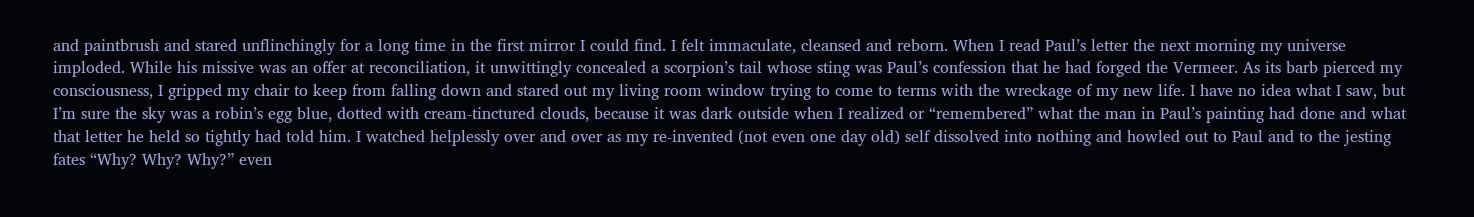and paintbrush and stared unflinchingly for a long time in the first mirror I could find. I felt immaculate, cleansed and reborn. When I read Paul’s letter the next morning my universe imploded. While his missive was an offer at reconciliation, it unwittingly concealed a scorpion’s tail whose sting was Paul’s confession that he had forged the Vermeer. As its barb pierced my consciousness, I gripped my chair to keep from falling down and stared out my living room window trying to come to terms with the wreckage of my new life. I have no idea what I saw, but I’m sure the sky was a robin’s egg blue, dotted with cream-tinctured clouds, because it was dark outside when I realized or “remembered” what the man in Paul’s painting had done and what that letter he held so tightly had told him. I watched helplessly over and over as my re-invented (not even one day old) self dissolved into nothing and howled out to Paul and to the jesting fates “Why? Why? Why?” even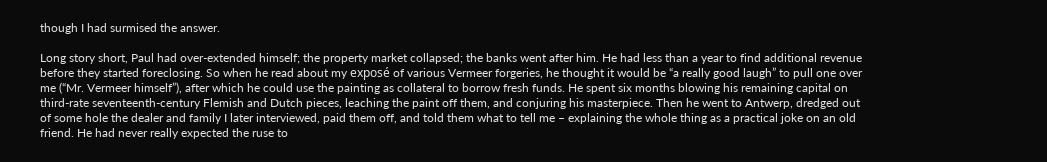though I had surmised the answer.

Long story short, Paul had over-extended himself; the property market collapsed; the banks went after him. He had less than a year to find additional revenue before they started foreclosing. So when he read about my exposé of various Vermeer forgeries, he thought it would be “a really good laugh” to pull one over me (“Mr. Vermeer himself”), after which he could use the painting as collateral to borrow fresh funds. He spent six months blowing his remaining capital on third-rate seventeenth-century Flemish and Dutch pieces, leaching the paint off them, and conjuring his masterpiece. Then he went to Antwerp, dredged out of some hole the dealer and family I later interviewed, paid them off, and told them what to tell me – explaining the whole thing as a practical joke on an old friend. He had never really expected the ruse to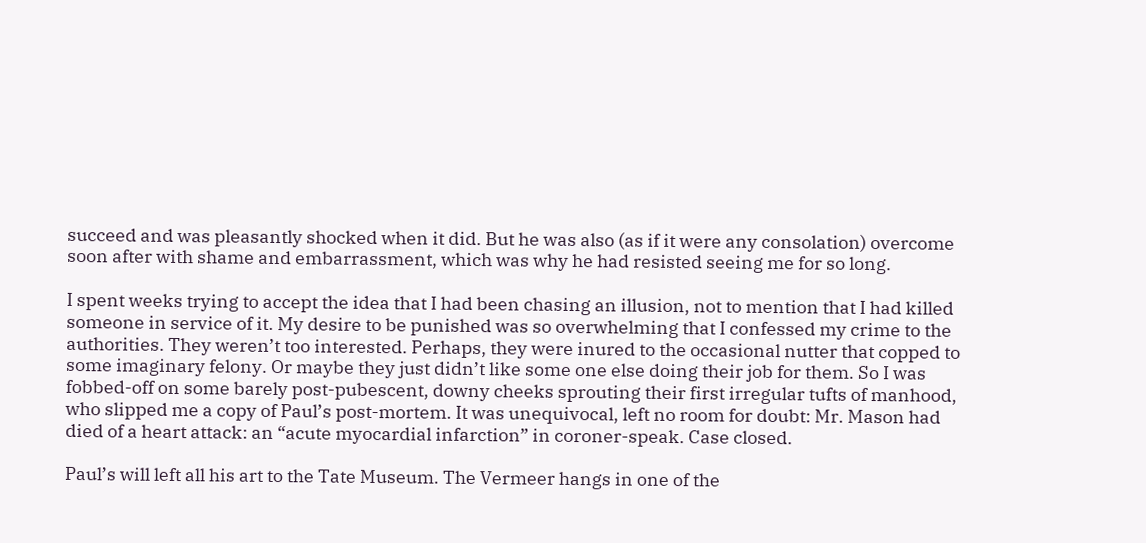succeed and was pleasantly shocked when it did. But he was also (as if it were any consolation) overcome soon after with shame and embarrassment, which was why he had resisted seeing me for so long.

I spent weeks trying to accept the idea that I had been chasing an illusion, not to mention that I had killed someone in service of it. My desire to be punished was so overwhelming that I confessed my crime to the authorities. They weren’t too interested. Perhaps, they were inured to the occasional nutter that copped to some imaginary felony. Or maybe they just didn’t like some one else doing their job for them. So I was fobbed-off on some barely post-pubescent, downy cheeks sprouting their first irregular tufts of manhood, who slipped me a copy of Paul’s post-mortem. It was unequivocal, left no room for doubt: Mr. Mason had died of a heart attack: an “acute myocardial infarction” in coroner-speak. Case closed.

Paul’s will left all his art to the Tate Museum. The Vermeer hangs in one of the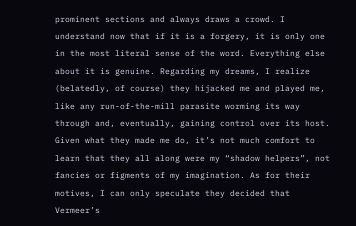prominent sections and always draws a crowd. I understand now that if it is a forgery, it is only one in the most literal sense of the word. Everything else about it is genuine. Regarding my dreams, I realize (belatedly, of course) they hijacked me and played me, like any run-of-the-mill parasite worming its way through and, eventually, gaining control over its host. Given what they made me do, it’s not much comfort to learn that they all along were my “shadow helpers”, not fancies or figments of my imagination. As for their motives, I can only speculate they decided that Vermeer’s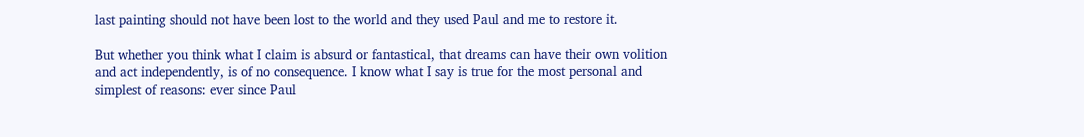last painting should not have been lost to the world and they used Paul and me to restore it.

But whether you think what I claim is absurd or fantastical, that dreams can have their own volition and act independently, is of no consequence. I know what I say is true for the most personal and simplest of reasons: ever since Paul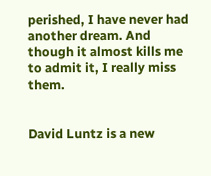perished, I have never had another dream. And though it almost kills me to admit it, I really miss them.


David Luntz is a new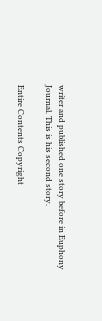writer and published one story before in Euphony Journal. This is his second story.

Entire Contents Copyright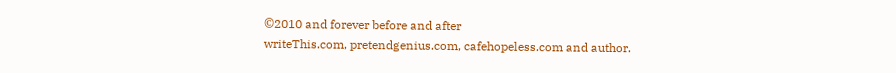©2010 and forever before and after
writeThis.com, pretendgenius.com, cafehopeless.com and author.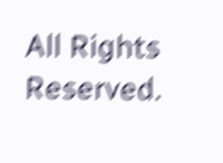All Rights Reserved.